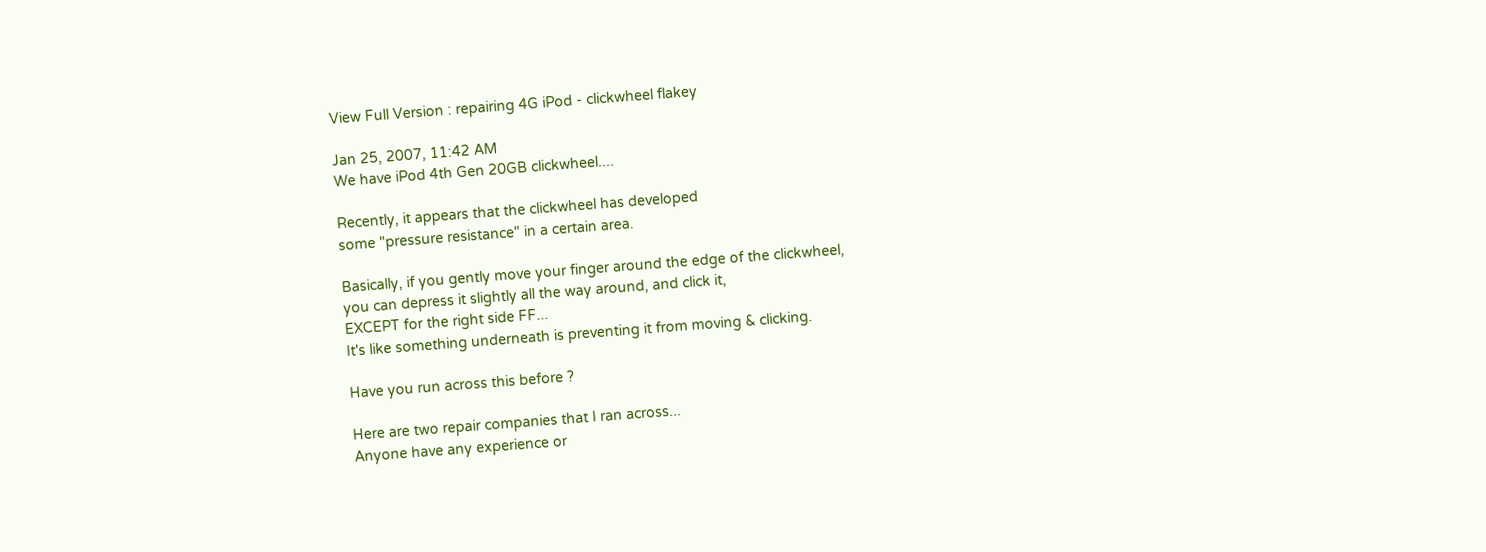View Full Version : repairing 4G iPod - clickwheel flakey

Jan 25, 2007, 11:42 AM
We have iPod 4th Gen 20GB clickwheel....

Recently, it appears that the clickwheel has developed
some "pressure resistance" in a certain area.

Basically, if you gently move your finger around the edge of the clickwheel,
you can depress it slightly all the way around, and click it,
EXCEPT for the right side FF...
It's like something underneath is preventing it from moving & clicking.

Have you run across this before ?

Here are two repair companies that I ran across...
Anyone have any experience or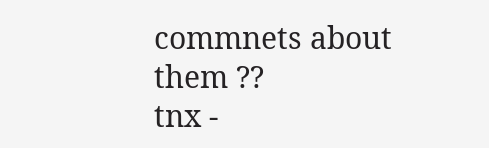commnets about them ??
tnx -